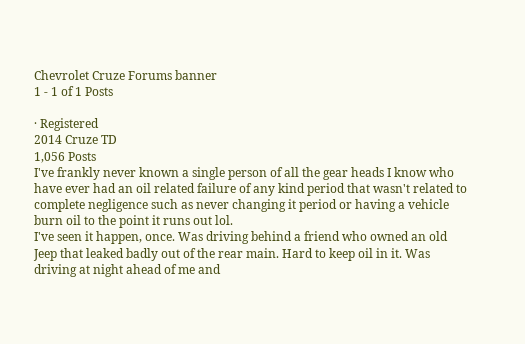Chevrolet Cruze Forums banner
1 - 1 of 1 Posts

· Registered
2014 Cruze TD
1,056 Posts
I've frankly never known a single person of all the gear heads I know who have ever had an oil related failure of any kind period that wasn't related to complete negligence such as never changing it period or having a vehicle burn oil to the point it runs out lol.
I've seen it happen, once. Was driving behind a friend who owned an old Jeep that leaked badly out of the rear main. Hard to keep oil in it. Was driving at night ahead of me and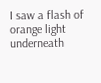I saw a flash of orange light underneath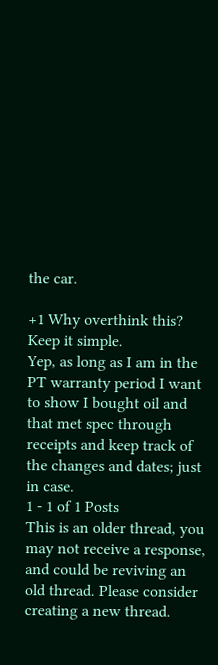the car.

+1 Why overthink this? Keep it simple.
Yep, as long as I am in the PT warranty period I want to show I bought oil and that met spec through receipts and keep track of the changes and dates; just in case.
1 - 1 of 1 Posts
This is an older thread, you may not receive a response, and could be reviving an old thread. Please consider creating a new thread.